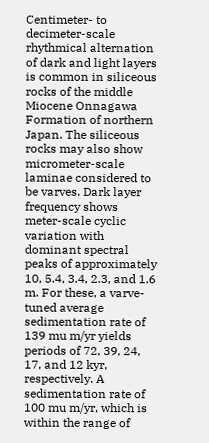Centimeter- to decimeter-scale rhythmical alternation of dark and light layers is common in siliceous rocks of the middle Miocene Onnagawa Formation of northern Japan. The siliceous rocks may also show micrometer-scale laminae considered to be varves. Dark layer frequency shows meter-scale cyclic variation with dominant spectral peaks of approximately 10, 5.4, 3.4, 2.3, and 1.6 m. For these, a varve-tuned average sedimentation rate of 139 mu m/yr yields periods of 72, 39, 24, 17, and 12 kyr, respectively. A sedimentation rate of 100 mu m/yr, which is within the range of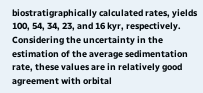biostratigraphically calculated rates, yields 100, 54, 34, 23, and 16 kyr, respectively. Considering the uncertainty in the estimation of the average sedimentation rate, these values are in relatively good agreement with orbital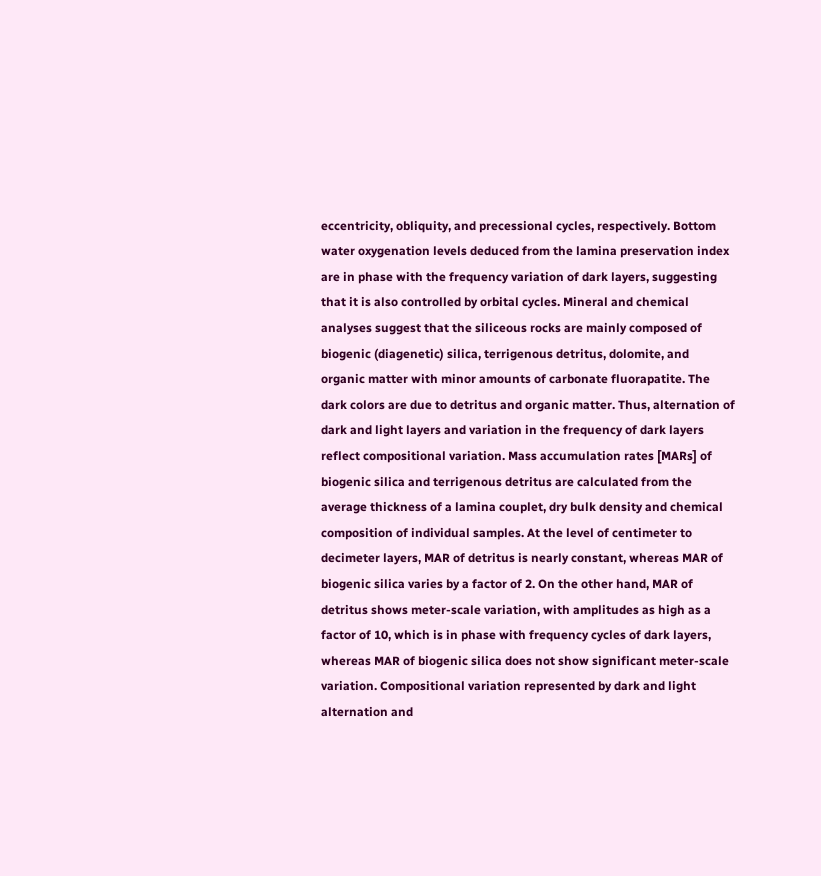eccentricity, obliquity, and precessional cycles, respectively. Bottom water oxygenation levels deduced from the lamina preservation index are in phase with the frequency variation of dark layers, suggesting that it is also controlled by orbital cycles. Mineral and chemical analyses suggest that the siliceous rocks are mainly composed of biogenic (diagenetic) silica, terrigenous detritus, dolomite, and organic matter with minor amounts of carbonate fluorapatite. The dark colors are due to detritus and organic matter. Thus, alternation of dark and light layers and variation in the frequency of dark layers reflect compositional variation. Mass accumulation rates [MARs] of biogenic silica and terrigenous detritus are calculated from the average thickness of a lamina couplet, dry bulk density and chemical composition of individual samples. At the level of centimeter to decimeter layers, MAR of detritus is nearly constant, whereas MAR of biogenic silica varies by a factor of 2. On the other hand, MAR of detritus shows meter-scale variation, with amplitudes as high as a factor of 10, which is in phase with frequency cycles of dark layers, whereas MAR of biogenic silica does not show significant meter-scale variation. Compositional variation represented by dark and light alternation and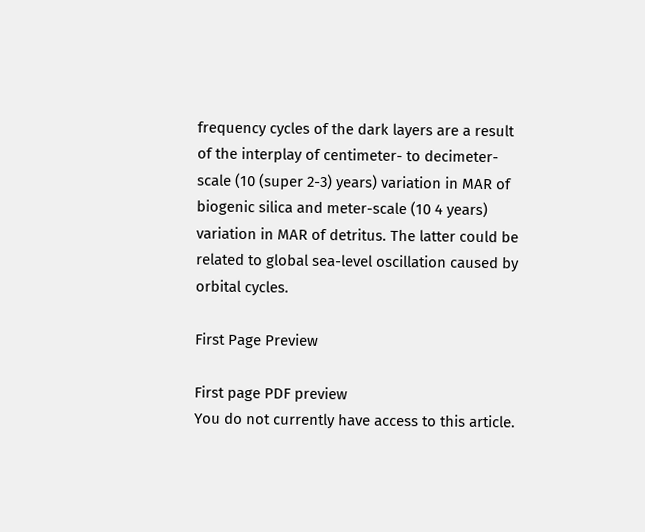frequency cycles of the dark layers are a result of the interplay of centimeter- to decimeter-scale (10 (super 2-3) years) variation in MAR of biogenic silica and meter-scale (10 4 years) variation in MAR of detritus. The latter could be related to global sea-level oscillation caused by orbital cycles.

First Page Preview

First page PDF preview
You do not currently have access to this article.